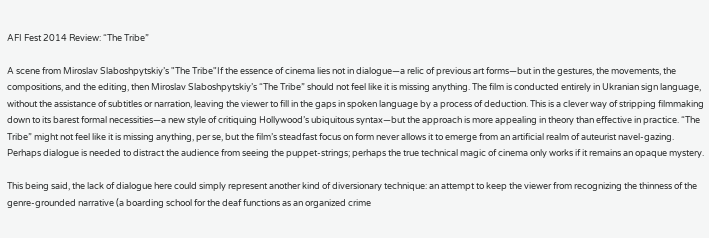AFI Fest 2014 Review: “The Tribe”

A scene from Miroslav Slaboshpytskiy’s "The Tribe"If the essence of cinema lies not in dialogue—a relic of previous art forms—but in the gestures, the movements, the compositions, and the editing, then Miroslav Slaboshpytskiy’s “The Tribe” should not feel like it is missing anything. The film is conducted entirely in Ukranian sign language, without the assistance of subtitles or narration, leaving the viewer to fill in the gaps in spoken language by a process of deduction. This is a clever way of stripping filmmaking down to its barest formal necessities—a new style of critiquing Hollywood’s ubiquitous syntax—but the approach is more appealing in theory than effective in practice. “The Tribe” might not feel like it is missing anything, per se, but the film’s steadfast focus on form never allows it to emerge from an artificial realm of auteurist navel-gazing. Perhaps dialogue is needed to distract the audience from seeing the puppet-strings; perhaps the true technical magic of cinema only works if it remains an opaque mystery.

This being said, the lack of dialogue here could simply represent another kind of diversionary technique: an attempt to keep the viewer from recognizing the thinness of the genre-grounded narrative (a boarding school for the deaf functions as an organized crime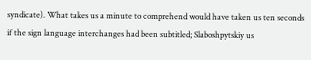syndicate). What takes us a minute to comprehend would have taken us ten seconds if the sign language interchanges had been subtitled; Slaboshpytskiy us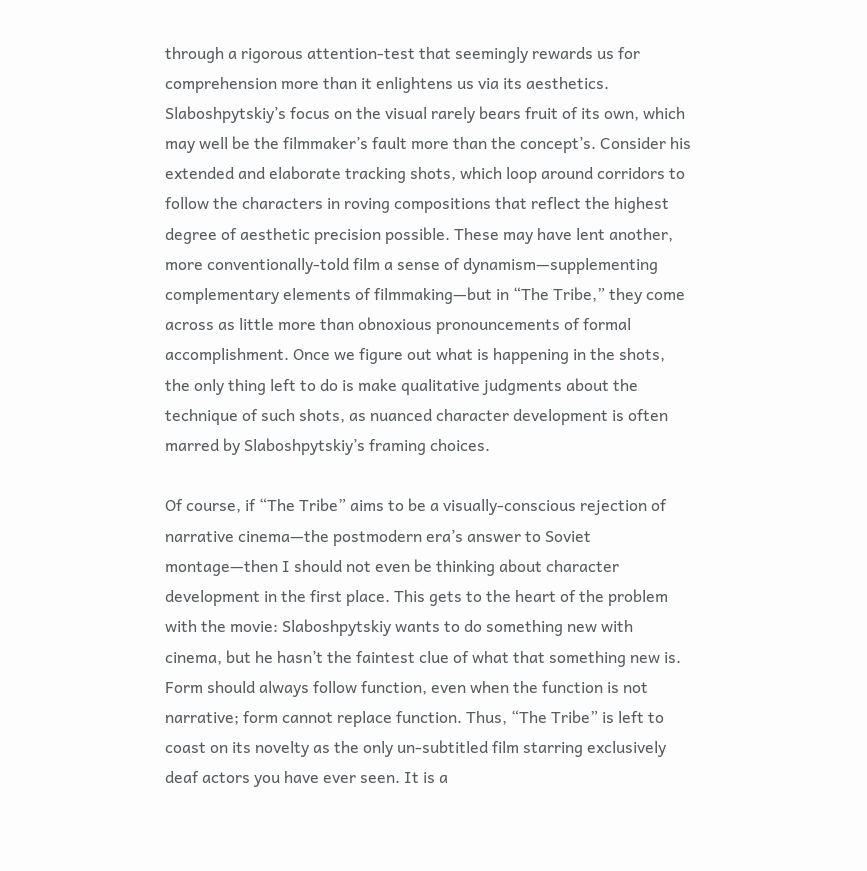through a rigorous attention-test that seemingly rewards us for comprehension more than it enlightens us via its aesthetics. Slaboshpytskiy’s focus on the visual rarely bears fruit of its own, which may well be the filmmaker’s fault more than the concept’s. Consider his extended and elaborate tracking shots, which loop around corridors to follow the characters in roving compositions that reflect the highest degree of aesthetic precision possible. These may have lent another, more conventionally-told film a sense of dynamism—supplementing complementary elements of filmmaking—but in “The Tribe,” they come across as little more than obnoxious pronouncements of formal accomplishment. Once we figure out what is happening in the shots, the only thing left to do is make qualitative judgments about the technique of such shots, as nuanced character development is often marred by Slaboshpytskiy’s framing choices.

Of course, if “The Tribe” aims to be a visually-conscious rejection of narrative cinema—the postmodern era’s answer to Soviet montage—then I should not even be thinking about character development in the first place. This gets to the heart of the problem with the movie: Slaboshpytskiy wants to do something new with cinema, but he hasn’t the faintest clue of what that something new is. Form should always follow function, even when the function is not narrative; form cannot replace function. Thus, “The Tribe” is left to coast on its novelty as the only un-subtitled film starring exclusively deaf actors you have ever seen. It is a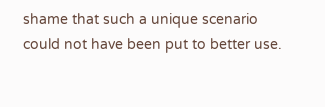shame that such a unique scenario could not have been put to better use.